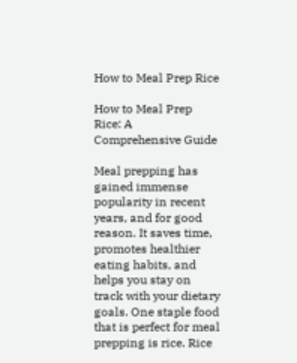How to Meal Prep Rice

How to Meal Prep Rice: A Comprehensive Guide

Meal prepping has gained immense popularity in recent years, and for good reason. It saves time, promotes healthier eating habits, and helps you stay on track with your dietary goals. One staple food that is perfect for meal prepping is rice. Rice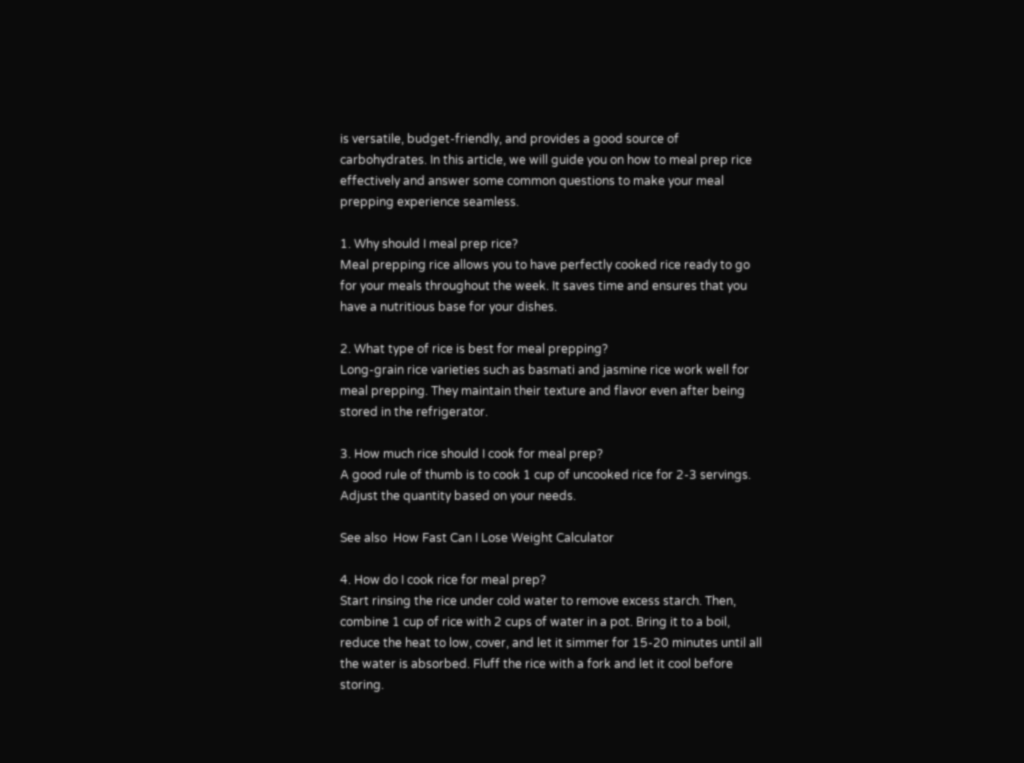is versatile, budget-friendly, and provides a good source of carbohydrates. In this article, we will guide you on how to meal prep rice effectively and answer some common questions to make your meal prepping experience seamless.

1. Why should I meal prep rice?
Meal prepping rice allows you to have perfectly cooked rice ready to go for your meals throughout the week. It saves time and ensures that you have a nutritious base for your dishes.

2. What type of rice is best for meal prepping?
Long-grain rice varieties such as basmati and jasmine rice work well for meal prepping. They maintain their texture and flavor even after being stored in the refrigerator.

3. How much rice should I cook for meal prep?
A good rule of thumb is to cook 1 cup of uncooked rice for 2-3 servings. Adjust the quantity based on your needs.

See also  How Fast Can I Lose Weight Calculator

4. How do I cook rice for meal prep?
Start rinsing the rice under cold water to remove excess starch. Then, combine 1 cup of rice with 2 cups of water in a pot. Bring it to a boil, reduce the heat to low, cover, and let it simmer for 15-20 minutes until all the water is absorbed. Fluff the rice with a fork and let it cool before storing.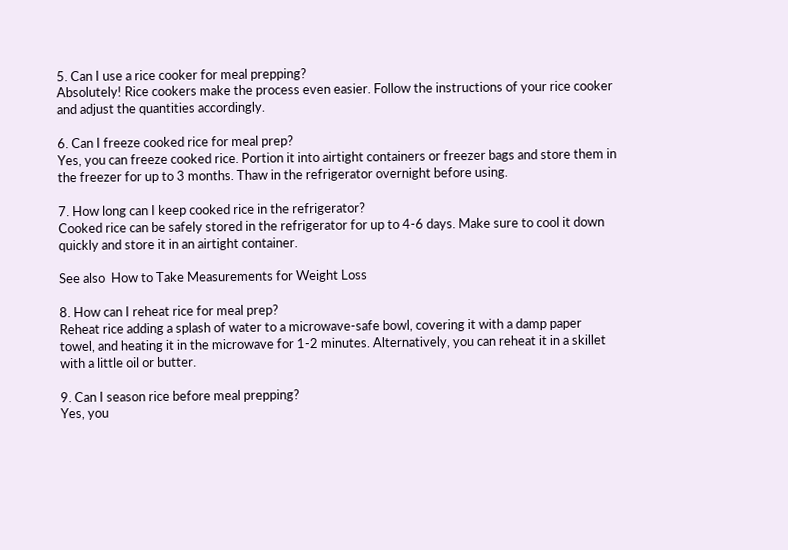5. Can I use a rice cooker for meal prepping?
Absolutely! Rice cookers make the process even easier. Follow the instructions of your rice cooker and adjust the quantities accordingly.

6. Can I freeze cooked rice for meal prep?
Yes, you can freeze cooked rice. Portion it into airtight containers or freezer bags and store them in the freezer for up to 3 months. Thaw in the refrigerator overnight before using.

7. How long can I keep cooked rice in the refrigerator?
Cooked rice can be safely stored in the refrigerator for up to 4-6 days. Make sure to cool it down quickly and store it in an airtight container.

See also  How to Take Measurements for Weight Loss

8. How can I reheat rice for meal prep?
Reheat rice adding a splash of water to a microwave-safe bowl, covering it with a damp paper towel, and heating it in the microwave for 1-2 minutes. Alternatively, you can reheat it in a skillet with a little oil or butter.

9. Can I season rice before meal prepping?
Yes, you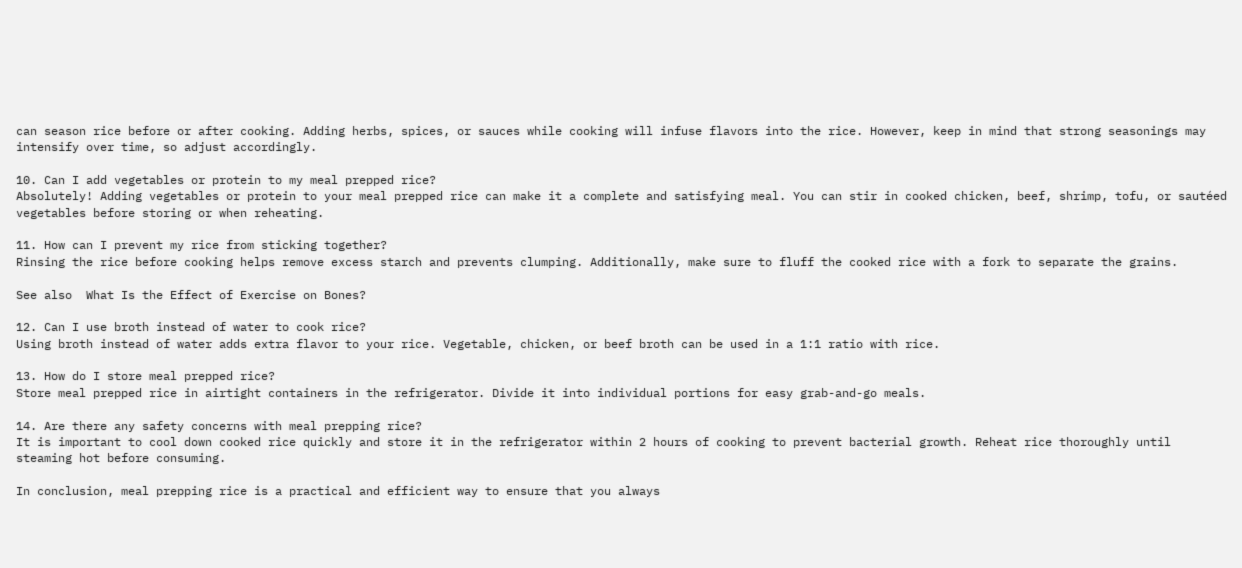can season rice before or after cooking. Adding herbs, spices, or sauces while cooking will infuse flavors into the rice. However, keep in mind that strong seasonings may intensify over time, so adjust accordingly.

10. Can I add vegetables or protein to my meal prepped rice?
Absolutely! Adding vegetables or protein to your meal prepped rice can make it a complete and satisfying meal. You can stir in cooked chicken, beef, shrimp, tofu, or sautéed vegetables before storing or when reheating.

11. How can I prevent my rice from sticking together?
Rinsing the rice before cooking helps remove excess starch and prevents clumping. Additionally, make sure to fluff the cooked rice with a fork to separate the grains.

See also  What Is the Effect of Exercise on Bones?

12. Can I use broth instead of water to cook rice?
Using broth instead of water adds extra flavor to your rice. Vegetable, chicken, or beef broth can be used in a 1:1 ratio with rice.

13. How do I store meal prepped rice?
Store meal prepped rice in airtight containers in the refrigerator. Divide it into individual portions for easy grab-and-go meals.

14. Are there any safety concerns with meal prepping rice?
It is important to cool down cooked rice quickly and store it in the refrigerator within 2 hours of cooking to prevent bacterial growth. Reheat rice thoroughly until steaming hot before consuming.

In conclusion, meal prepping rice is a practical and efficient way to ensure that you always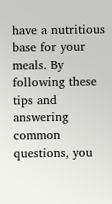have a nutritious base for your meals. By following these tips and answering common questions, you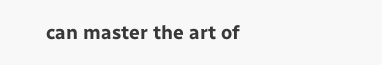can master the art of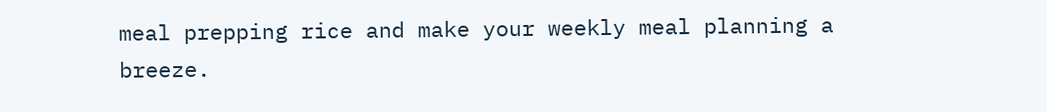meal prepping rice and make your weekly meal planning a breeze.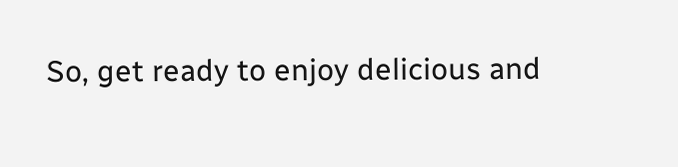So, get ready to enjoy delicious and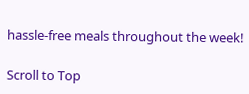hassle-free meals throughout the week!

Scroll to Top